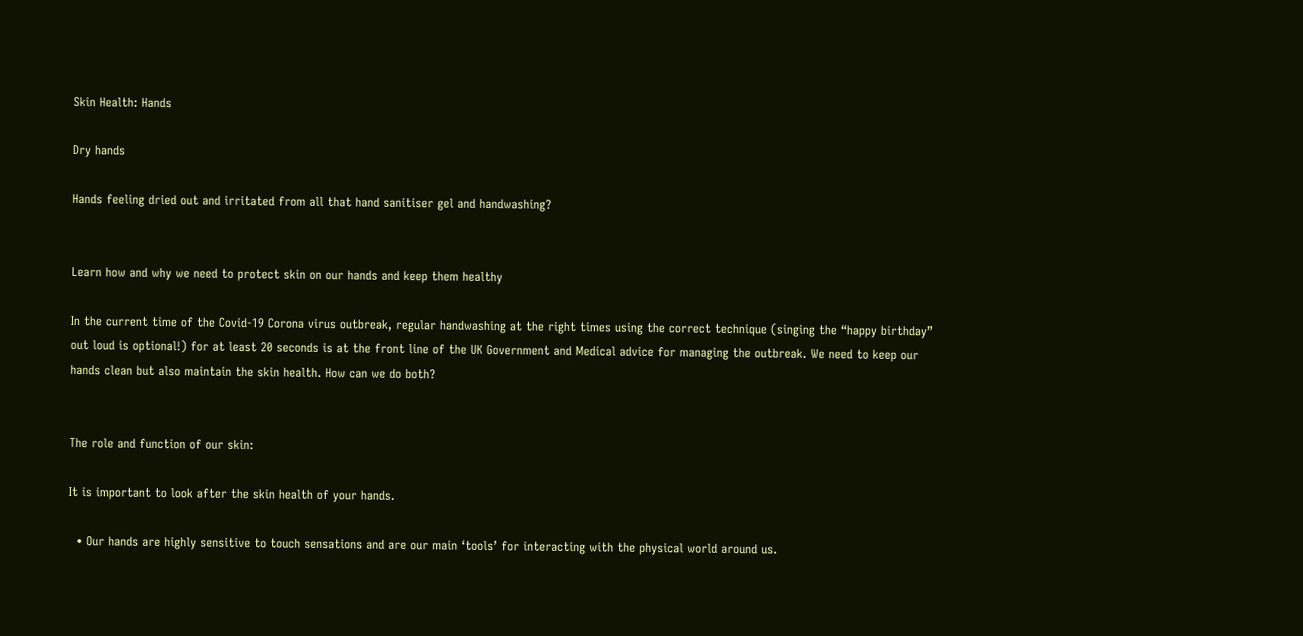Skin Health: Hands

Dry hands

Hands feeling dried out and irritated from all that hand sanitiser gel and handwashing?


Learn how and why we need to protect skin on our hands and keep them healthy

In the current time of the Covid-19 Corona virus outbreak, regular handwashing at the right times using the correct technique (singing the “happy birthday” out loud is optional!) for at least 20 seconds is at the front line of the UK Government and Medical advice for managing the outbreak. We need to keep our hands clean but also maintain the skin health. How can we do both?


The role and function of our skin:

It is important to look after the skin health of your hands.

  • Our hands are highly sensitive to touch sensations and are our main ‘tools’ for interacting with the physical world around us.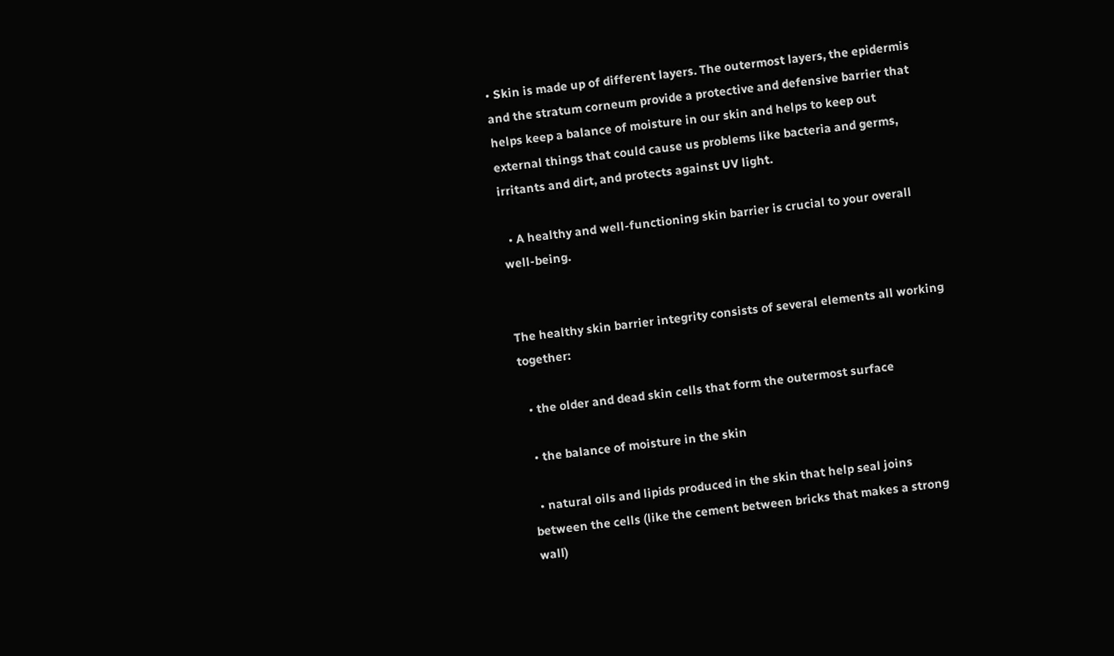• Skin is made up of different layers. The outermost layers, the epidermis and the stratum corneum provide a protective and defensive barrier that helps keep a balance of moisture in our skin and helps to keep out external things that could cause us problems like bacteria and germs, irritants and dirt, and protects against UV light.

  • A healthy and well-functioning skin barrier is crucial to your overall well-being.


The healthy skin barrier integrity consists of several elements all working together:

  • the older and dead skin cells that form the outermost surface

  • the balance of moisture in the skin

  • natural oils and lipids produced in the skin that help seal joins between the cells (like the cement between bricks that makes a strong wall)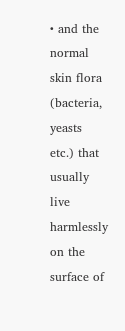• and the normal skin flora (bacteria, yeasts etc.) that usually live harmlessly on the surface of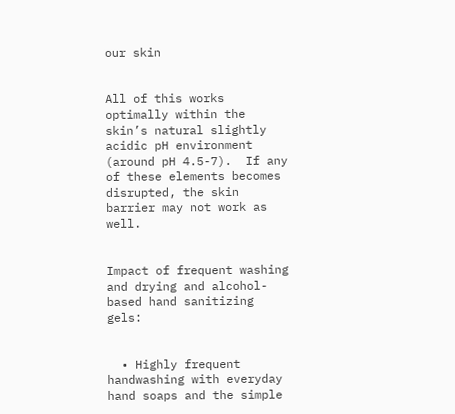our skin


All of this works optimally within the skin’s natural slightly acidic pH environment (around pH 4.5-7).  If any of these elements becomes disrupted, the skin barrier may not work as well.


Impact of frequent washing and drying and alcohol-based hand sanitizing gels:


  • Highly frequent handwashing with everyday hand soaps and the simple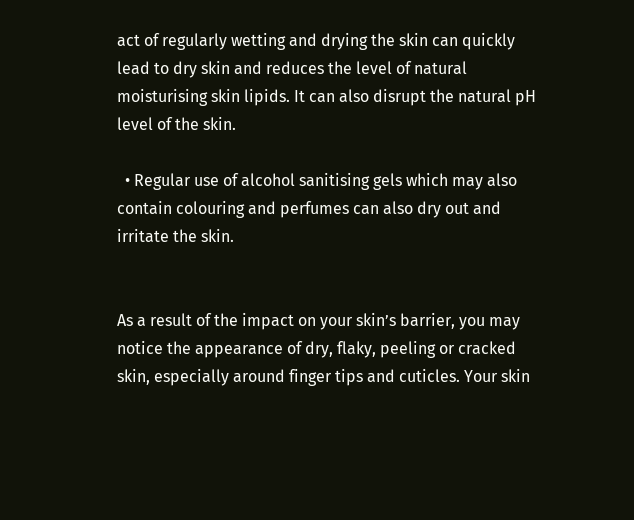act of regularly wetting and drying the skin can quickly lead to dry skin and reduces the level of natural moisturising skin lipids. It can also disrupt the natural pH level of the skin.

  • Regular use of alcohol sanitising gels which may also contain colouring and perfumes can also dry out and irritate the skin.


As a result of the impact on your skin’s barrier, you may notice the appearance of dry, flaky, peeling or cracked skin, especially around finger tips and cuticles. Your skin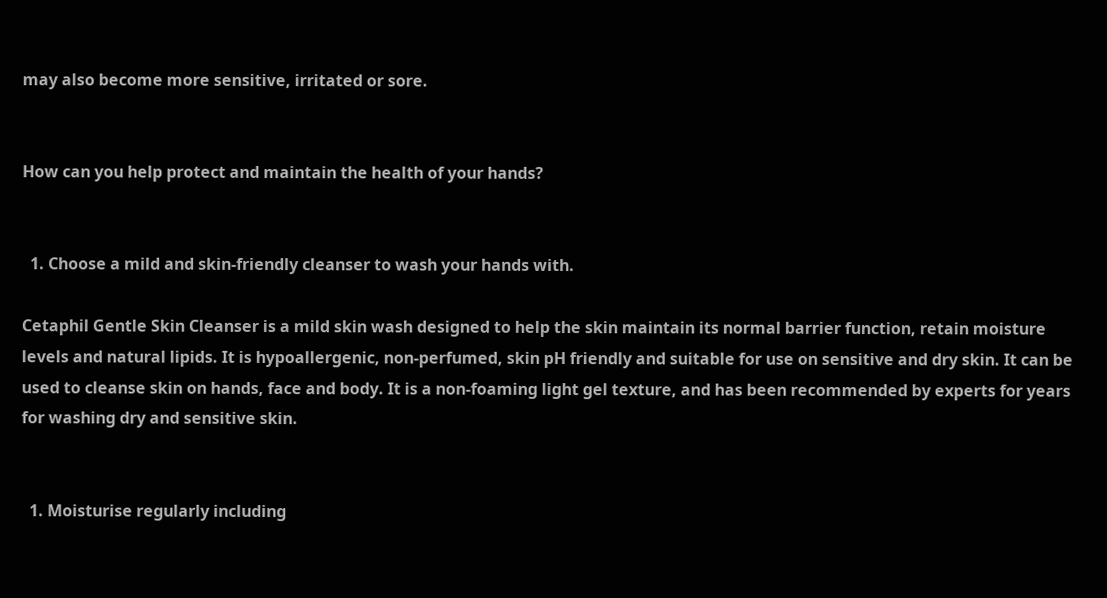may also become more sensitive, irritated or sore.


How can you help protect and maintain the health of your hands?


  1. Choose a mild and skin-friendly cleanser to wash your hands with.

Cetaphil Gentle Skin Cleanser is a mild skin wash designed to help the skin maintain its normal barrier function, retain moisture levels and natural lipids. It is hypoallergenic, non-perfumed, skin pH friendly and suitable for use on sensitive and dry skin. It can be used to cleanse skin on hands, face and body. It is a non-foaming light gel texture, and has been recommended by experts for years for washing dry and sensitive skin.


  1. Moisturise regularly including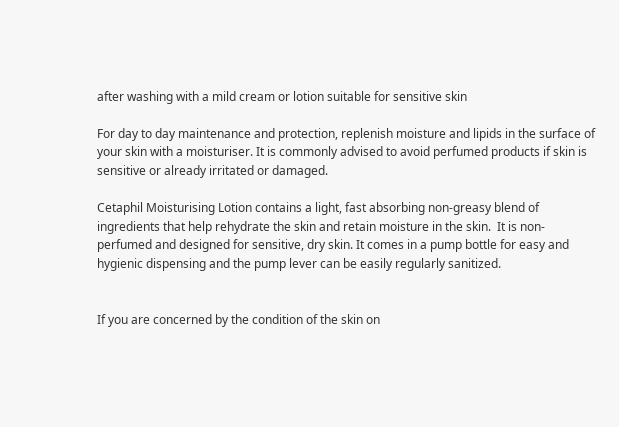after washing with a mild cream or lotion suitable for sensitive skin

For day to day maintenance and protection, replenish moisture and lipids in the surface of your skin with a moisturiser. It is commonly advised to avoid perfumed products if skin is sensitive or already irritated or damaged.

Cetaphil Moisturising Lotion contains a light, fast absorbing non-greasy blend of ingredients that help rehydrate the skin and retain moisture in the skin.  It is non-perfumed and designed for sensitive, dry skin. It comes in a pump bottle for easy and hygienic dispensing and the pump lever can be easily regularly sanitized.


If you are concerned by the condition of the skin on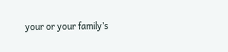your or your family’s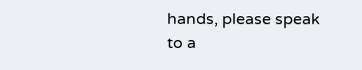hands, please speak to a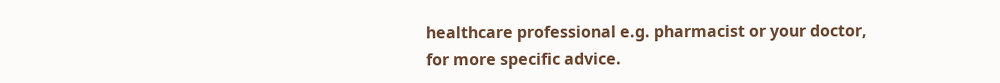healthcare professional e.g. pharmacist or your doctor, for more specific advice.